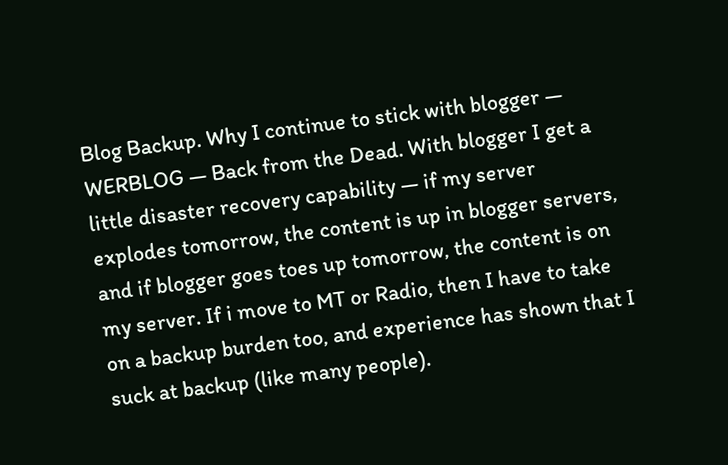Blog Backup. Why I continue to stick with blogger — WERBLOG — Back from the Dead. With blogger I get a little disaster recovery capability — if my server explodes tomorrow, the content is up in blogger servers, and if blogger goes toes up tomorrow, the content is on my server. If i move to MT or Radio, then I have to take on a backup burden too, and experience has shown that I suck at backup (like many people).